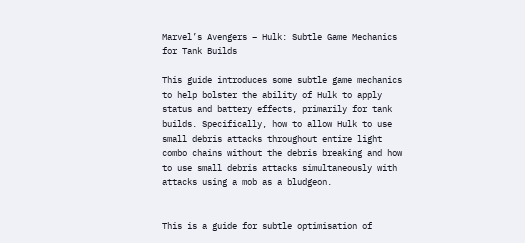Marvel’s Avengers – Hulk: Subtle Game Mechanics for Tank Builds

This guide introduces some subtle game mechanics to help bolster the ability of Hulk to apply status and battery effects, primarily for tank builds. Specifically, how to allow Hulk to use small debris attacks throughout entire light combo chains without the debris breaking and how to use small debris attacks simultaneously with attacks using a mob as a bludgeon.


This is a guide for subtle optimisation of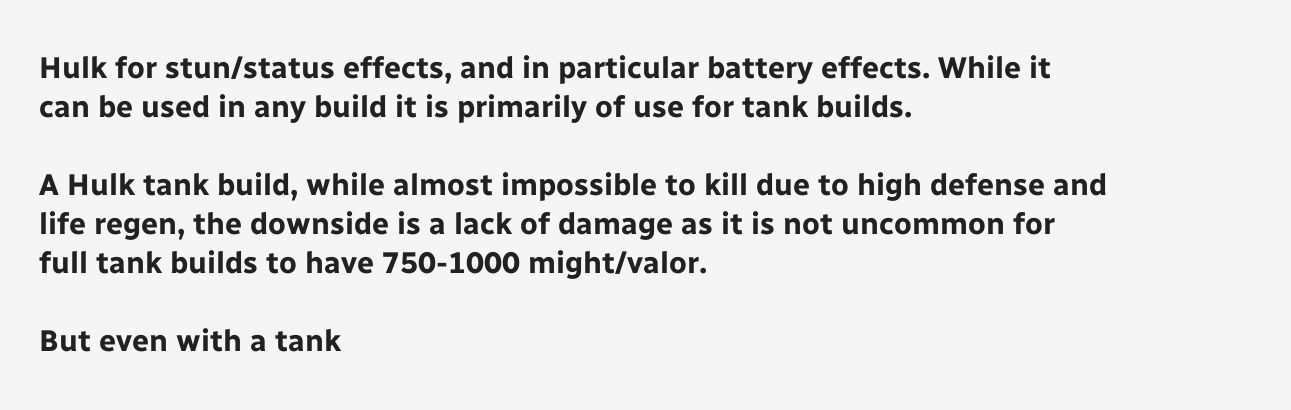Hulk for stun/status effects, and in particular battery effects. While it can be used in any build it is primarily of use for tank builds.

A Hulk tank build, while almost impossible to kill due to high defense and life regen, the downside is a lack of damage as it is not uncommon for full tank builds to have 750-1000 might/valor.

But even with a tank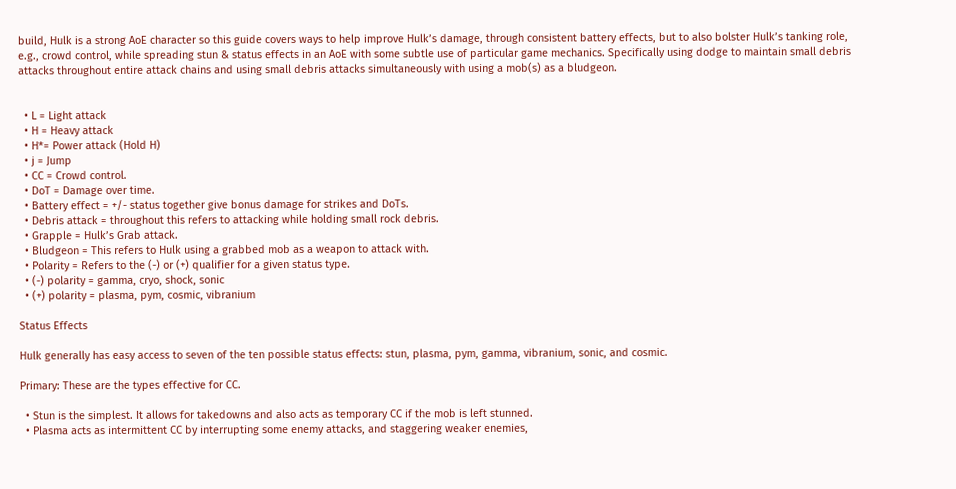build, Hulk is a strong AoE character so this guide covers ways to help improve Hulk’s damage, through consistent battery effects, but to also bolster Hulk’s tanking role, e.g., crowd control, while spreading stun & status effects in an AoE with some subtle use of particular game mechanics. Specifically using dodge to maintain small debris attacks throughout entire attack chains and using small debris attacks simultaneously with using a mob(s) as a bludgeon.


  • L = Light attack
  • H = Heavy attack
  • H*= Power attack (Hold H)
  • j = Jump
  • CC = Crowd control.
  • DoT = Damage over time.
  • Battery effect = +/- status together give bonus damage for strikes and DoTs.
  • Debris attack = throughout this refers to attacking while holding small rock debris.
  • Grapple = Hulk’s Grab attack.
  • Bludgeon = This refers to Hulk using a grabbed mob as a weapon to attack with.
  • Polarity = Refers to the (-) or (+) qualifier for a given status type.
  • (-) polarity = gamma, cryo, shock, sonic
  • (+) polarity = plasma, pym, cosmic, vibranium

Status Effects

Hulk generally has easy access to seven of the ten possible status effects: stun, plasma, pym, gamma, vibranium, sonic, and cosmic.

Primary: These are the types effective for CC.

  • Stun is the simplest. It allows for takedowns and also acts as temporary CC if the mob is left stunned.
  • Plasma acts as intermittent CC by interrupting some enemy attacks, and staggering weaker enemies,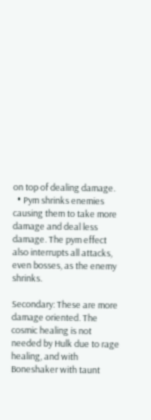on top of dealing damage.
  • Pym shrinks enemies causing them to take more damage and deal less damage. The pym effect also interrupts all attacks, even bosses, as the enemy shrinks.

Secondary: These are more damage oriented. The cosmic healing is not needed by Hulk due to rage healing, and with Boneshaker with taunt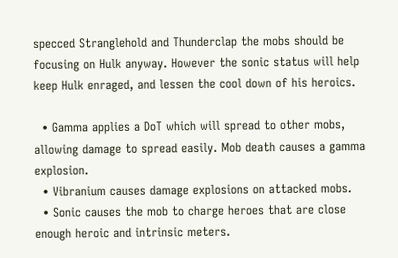specced Stranglehold and Thunderclap the mobs should be focusing on Hulk anyway. However the sonic status will help keep Hulk enraged, and lessen the cool down of his heroics.

  • Gamma applies a DoT which will spread to other mobs, allowing damage to spread easily. Mob death causes a gamma explosion.
  • Vibranium causes damage explosions on attacked mobs.
  • Sonic causes the mob to charge heroes that are close enough heroic and intrinsic meters.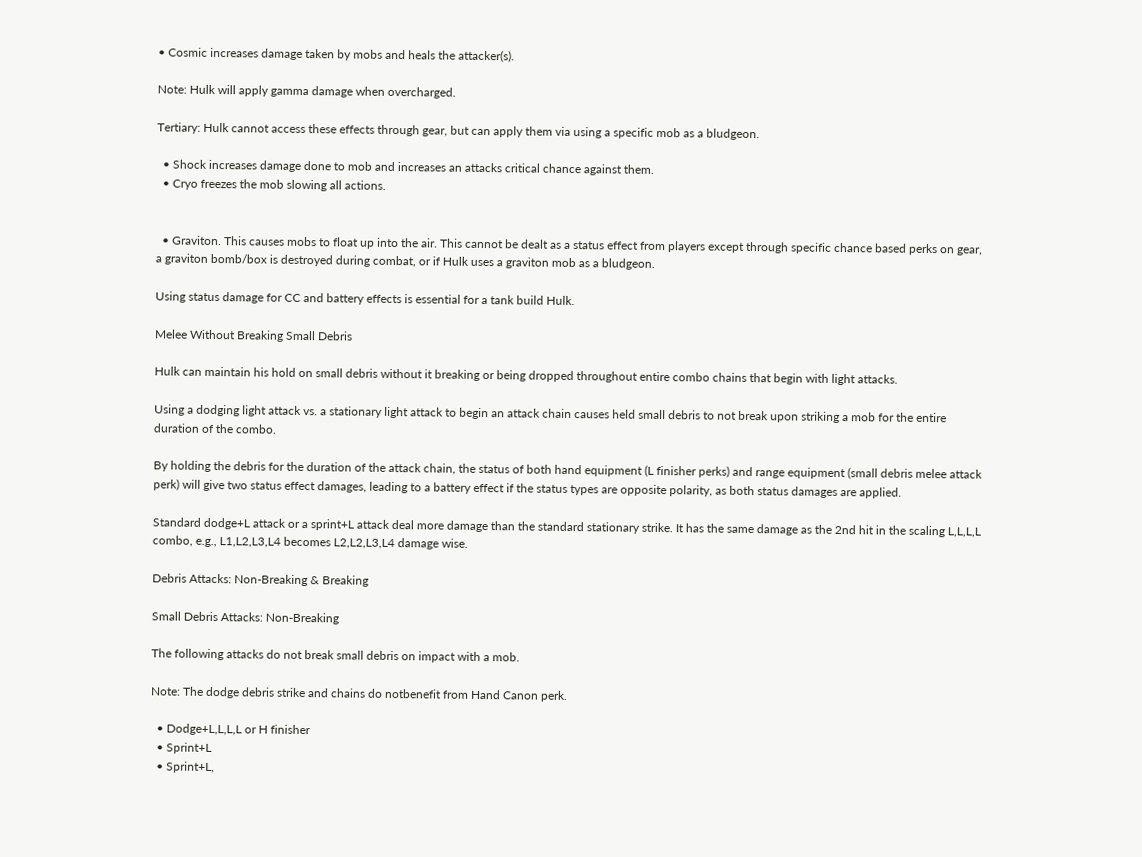• Cosmic increases damage taken by mobs and heals the attacker(s).

Note: Hulk will apply gamma damage when overcharged.

Tertiary: Hulk cannot access these effects through gear, but can apply them via using a specific mob as a bludgeon.

  • Shock increases damage done to mob and increases an attacks critical chance against them.
  • Cryo freezes the mob slowing all actions.


  • Graviton. This causes mobs to float up into the air. This cannot be dealt as a status effect from players except through specific chance based perks on gear, a graviton bomb/box is destroyed during combat, or if Hulk uses a graviton mob as a bludgeon.

Using status damage for CC and battery effects is essential for a tank build Hulk.

Melee Without Breaking Small Debris

Hulk can maintain his hold on small debris without it breaking or being dropped throughout entire combo chains that begin with light attacks.

Using a dodging light attack vs. a stationary light attack to begin an attack chain causes held small debris to not break upon striking a mob for the entire duration of the combo.

By holding the debris for the duration of the attack chain, the status of both hand equipment (L finisher perks) and range equipment (small debris melee attack perk) will give two status effect damages, leading to a battery effect if the status types are opposite polarity, as both status damages are applied.

Standard dodge+L attack or a sprint+L attack deal more damage than the standard stationary strike. It has the same damage as the 2nd hit in the scaling L,L,L,L combo, e.g., L1,L2,L3,L4 becomes L2,L2,L3,L4 damage wise.

Debris Attacks: Non-Breaking & Breaking

Small Debris Attacks: Non-Breaking

The following attacks do not break small debris on impact with a mob.

Note: The dodge debris strike and chains do notbenefit from Hand Canon perk.

  • Dodge+L,L,L,L or H finisher
  • Sprint+L
  • Sprint+L,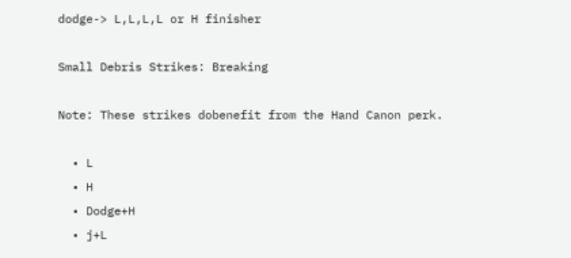dodge-> L,L,L,L or H finisher

Small Debris Strikes: Breaking

Note: These strikes dobenefit from the Hand Canon perk.

  • L
  • H
  • Dodge+H
  • j+L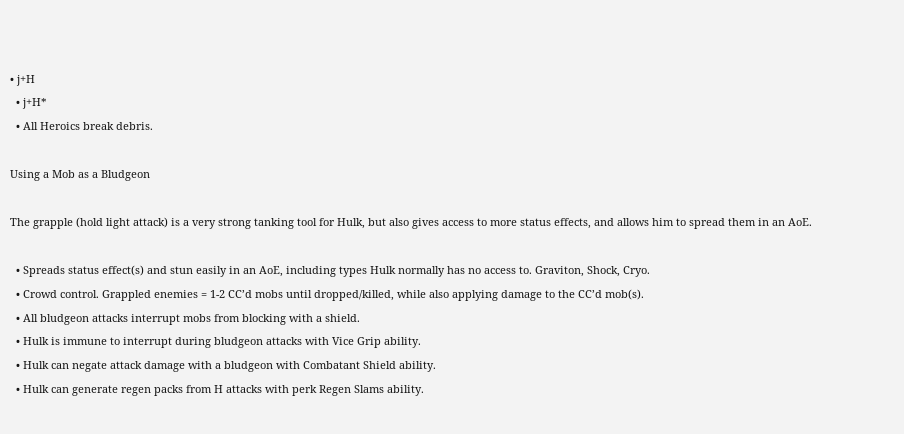• j+H
  • j+H*
  • All Heroics break debris.

Using a Mob as a Bludgeon

The grapple (hold light attack) is a very strong tanking tool for Hulk, but also gives access to more status effects, and allows him to spread them in an AoE.

  • Spreads status effect(s) and stun easily in an AoE, including types Hulk normally has no access to. Graviton, Shock, Cryo.
  • Crowd control. Grappled enemies = 1-2 CC’d mobs until dropped/killed, while also applying damage to the CC’d mob(s).
  • All bludgeon attacks interrupt mobs from blocking with a shield.
  • Hulk is immune to interrupt during bludgeon attacks with Vice Grip ability.
  • Hulk can negate attack damage with a bludgeon with Combatant Shield ability.
  • Hulk can generate regen packs from H attacks with perk Regen Slams ability.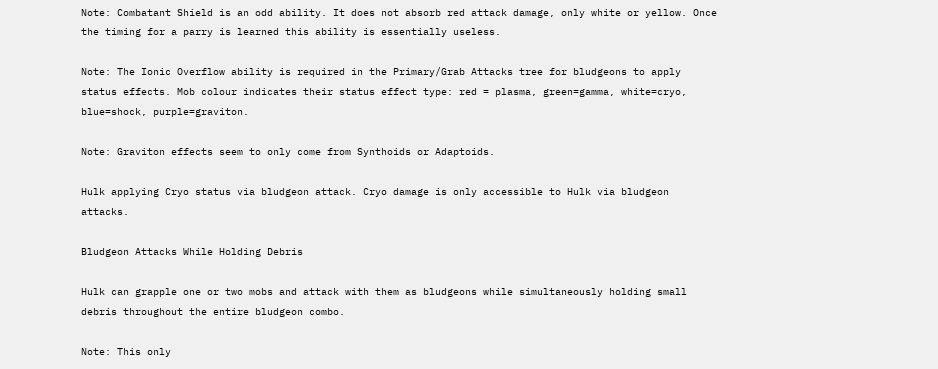Note: Combatant Shield is an odd ability. It does not absorb red attack damage, only white or yellow. Once the timing for a parry is learned this ability is essentially useless.

Note: The Ionic Overflow ability is required in the Primary/Grab Attacks tree for bludgeons to apply status effects. Mob colour indicates their status effect type: red = plasma, green=gamma, white=cryo, blue=shock, purple=graviton.

Note: Graviton effects seem to only come from Synthoids or Adaptoids.

Hulk applying Cryo status via bludgeon attack. Cryo damage is only accessible to Hulk via bludgeon attacks.

Bludgeon Attacks While Holding Debris

Hulk can grapple one or two mobs and attack with them as bludgeons while simultaneously holding small debris throughout the entire bludgeon combo.

Note: This only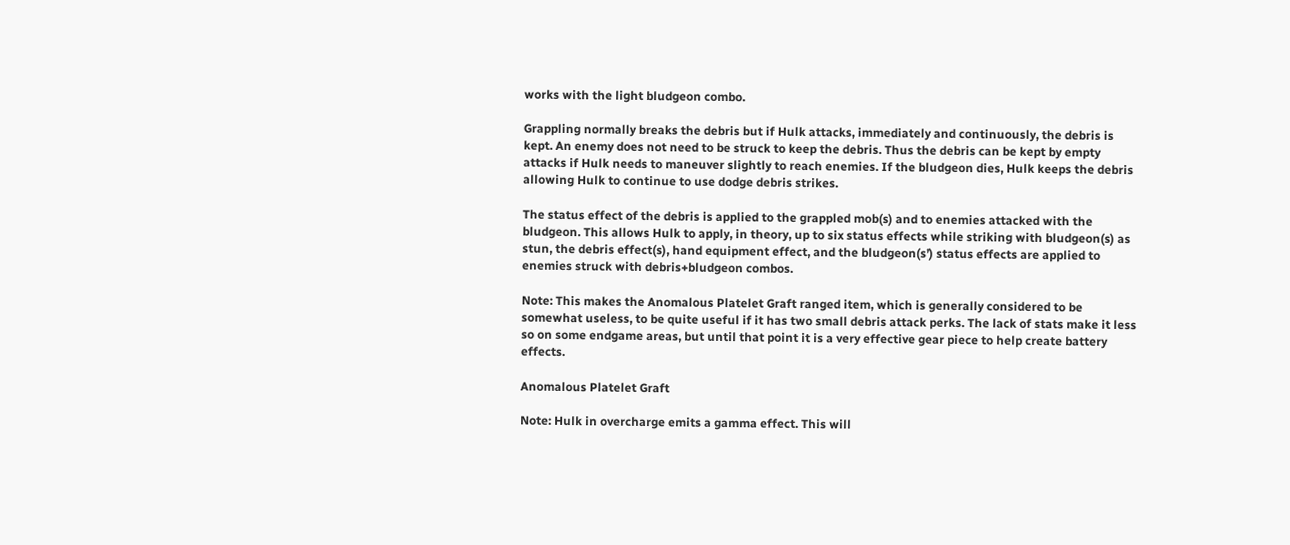works with the light bludgeon combo.

Grappling normally breaks the debris but if Hulk attacks, immediately and continuously, the debris is kept. An enemy does not need to be struck to keep the debris. Thus the debris can be kept by empty attacks if Hulk needs to maneuver slightly to reach enemies. If the bludgeon dies, Hulk keeps the debris allowing Hulk to continue to use dodge debris strikes.

The status effect of the debris is applied to the grappled mob(s) and to enemies attacked with the bludgeon. This allows Hulk to apply, in theory, up to six status effects while striking with bludgeon(s) as stun, the debris effect(s), hand equipment effect, and the bludgeon(s’) status effects are applied to enemies struck with debris+bludgeon combos.

Note: This makes the Anomalous Platelet Graft ranged item, which is generally considered to be somewhat useless, to be quite useful if it has two small debris attack perks. The lack of stats make it less so on some endgame areas, but until that point it is a very effective gear piece to help create battery effects.

Anomalous Platelet Graft

Note: Hulk in overcharge emits a gamma effect. This will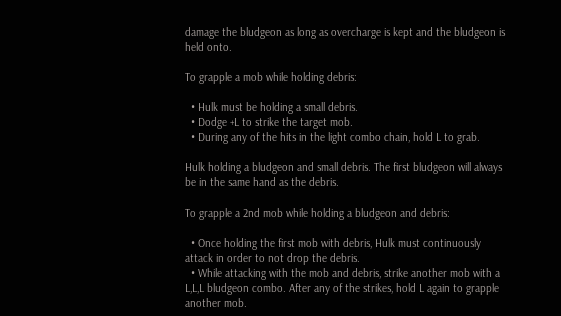damage the bludgeon as long as overcharge is kept and the bludgeon is held onto.

To grapple a mob while holding debris:

  • Hulk must be holding a small debris.
  • Dodge +L to strike the target mob.
  • During any of the hits in the light combo chain, hold L to grab.

Hulk holding a bludgeon and small debris. The first bludgeon will always be in the same hand as the debris.

To grapple a 2nd mob while holding a bludgeon and debris:

  • Once holding the first mob with debris, Hulk must continuously attack in order to not drop the debris.
  • While attacking with the mob and debris, strike another mob with a L,L,L bludgeon combo. After any of the strikes, hold L again to grapple another mob.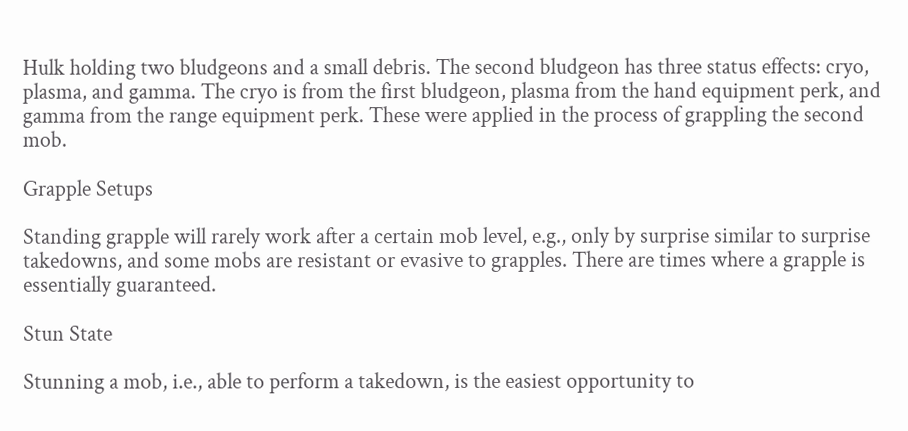Hulk holding two bludgeons and a small debris. The second bludgeon has three status effects: cryo, plasma, and gamma. The cryo is from the first bludgeon, plasma from the hand equipment perk, and gamma from the range equipment perk. These were applied in the process of grappling the second mob.

Grapple Setups

Standing grapple will rarely work after a certain mob level, e.g., only by surprise similar to surprise takedowns, and some mobs are resistant or evasive to grapples. There are times where a grapple is essentially guaranteed.

Stun State

Stunning a mob, i.e., able to perform a takedown, is the easiest opportunity to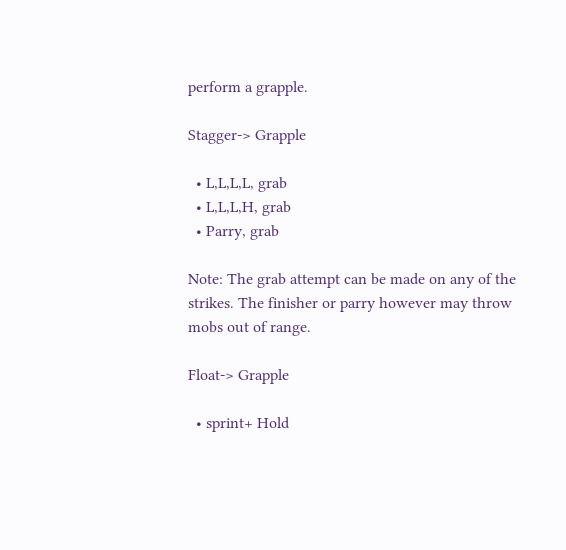perform a grapple.

Stagger-> Grapple

  • L,L,L,L, grab
  • L,L,L,H, grab
  • Parry, grab

Note: The grab attempt can be made on any of the strikes. The finisher or parry however may throw mobs out of range.

Float-> Grapple

  • sprint+ Hold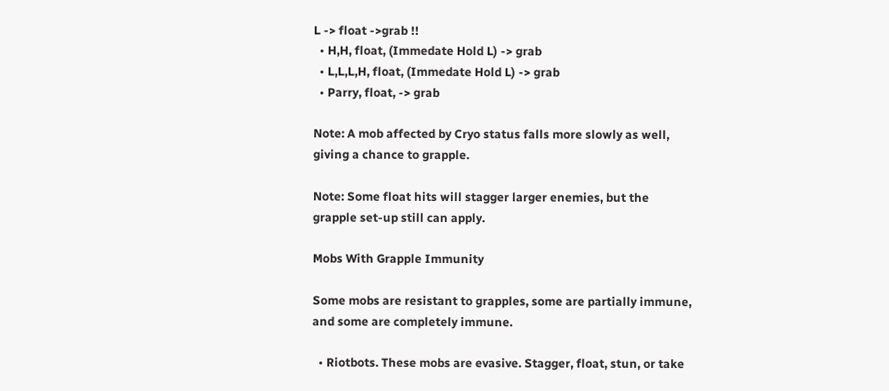L -> float ->grab !!
  • H,H, float, (Immedate Hold L) -> grab
  • L,L,L,H, float, (Immedate Hold L) -> grab
  • Parry, float, -> grab

Note: A mob affected by Cryo status falls more slowly as well, giving a chance to grapple.

Note: Some float hits will stagger larger enemies, but the grapple set-up still can apply.

Mobs With Grapple Immunity

Some mobs are resistant to grapples, some are partially immune, and some are completely immune.

  • Riotbots. These mobs are evasive. Stagger, float, stun, or take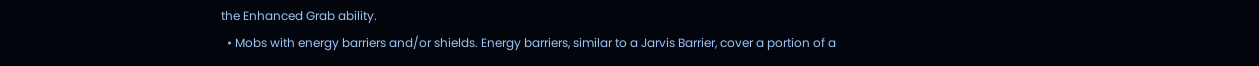the Enhanced Grab ability.
  • Mobs with energy barriers and/or shields. Energy barriers, similar to a Jarvis Barrier, cover a portion of a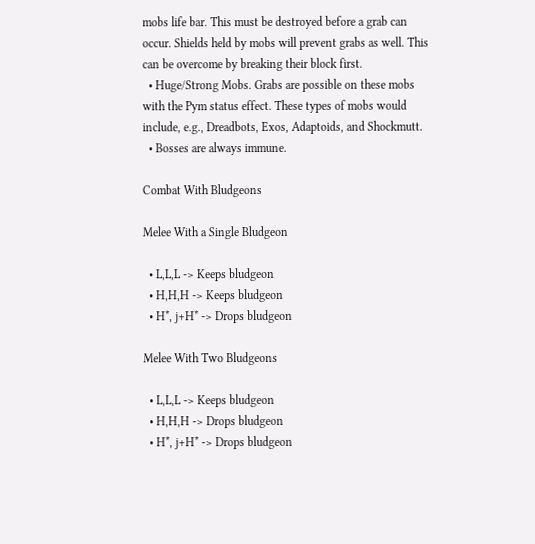mobs life bar. This must be destroyed before a grab can occur. Shields held by mobs will prevent grabs as well. This can be overcome by breaking their block first.
  • Huge/Strong Mobs. Grabs are possible on these mobs with the Pym status effect. These types of mobs would include, e.g., Dreadbots, Exos, Adaptoids, and Shockmutt.
  • Bosses are always immune.

Combat With Bludgeons

Melee With a Single Bludgeon

  • L,L,L -> Keeps bludgeon
  • H,H,H -> Keeps bludgeon
  • H*, j+H* -> Drops bludgeon

Melee With Two Bludgeons

  • L,L,L -> Keeps bludgeon
  • H,H,H -> Drops bludgeon
  • H*, j+H* -> Drops bludgeon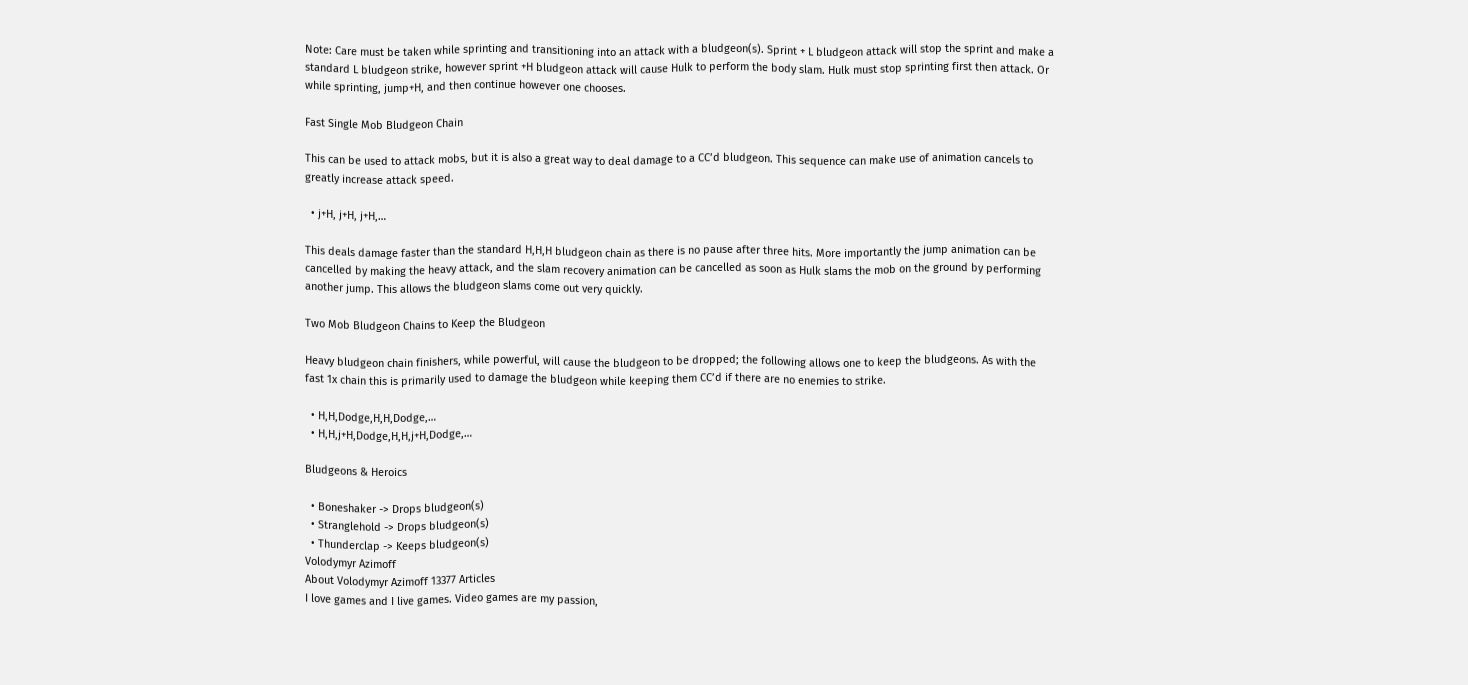Note: Care must be taken while sprinting and transitioning into an attack with a bludgeon(s). Sprint + L bludgeon attack will stop the sprint and make a standard L bludgeon strike, however sprint +H bludgeon attack will cause Hulk to perform the body slam. Hulk must stop sprinting first then attack. Or while sprinting, jump+H, and then continue however one chooses.

Fast Single Mob Bludgeon Chain

This can be used to attack mobs, but it is also a great way to deal damage to a CC’d bludgeon. This sequence can make use of animation cancels to greatly increase attack speed.

  • j+H, j+H, j+H,…

This deals damage faster than the standard H,H,H bludgeon chain as there is no pause after three hits. More importantly the jump animation can be cancelled by making the heavy attack, and the slam recovery animation can be cancelled as soon as Hulk slams the mob on the ground by performing another jump. This allows the bludgeon slams come out very quickly.

Two Mob Bludgeon Chains to Keep the Bludgeon

Heavy bludgeon chain finishers, while powerful, will cause the bludgeon to be dropped; the following allows one to keep the bludgeons. As with the fast 1x chain this is primarily used to damage the bludgeon while keeping them CC’d if there are no enemies to strike.

  • H,H,Dodge,H,H,Dodge,…
  • H,H,j+H,Dodge,H,H,j+H,Dodge,…

Bludgeons & Heroics

  • Boneshaker -> Drops bludgeon(s)
  • Stranglehold -> Drops bludgeon(s)
  • Thunderclap -> Keeps bludgeon(s)
Volodymyr Azimoff
About Volodymyr Azimoff 13377 Articles
I love games and I live games. Video games are my passion,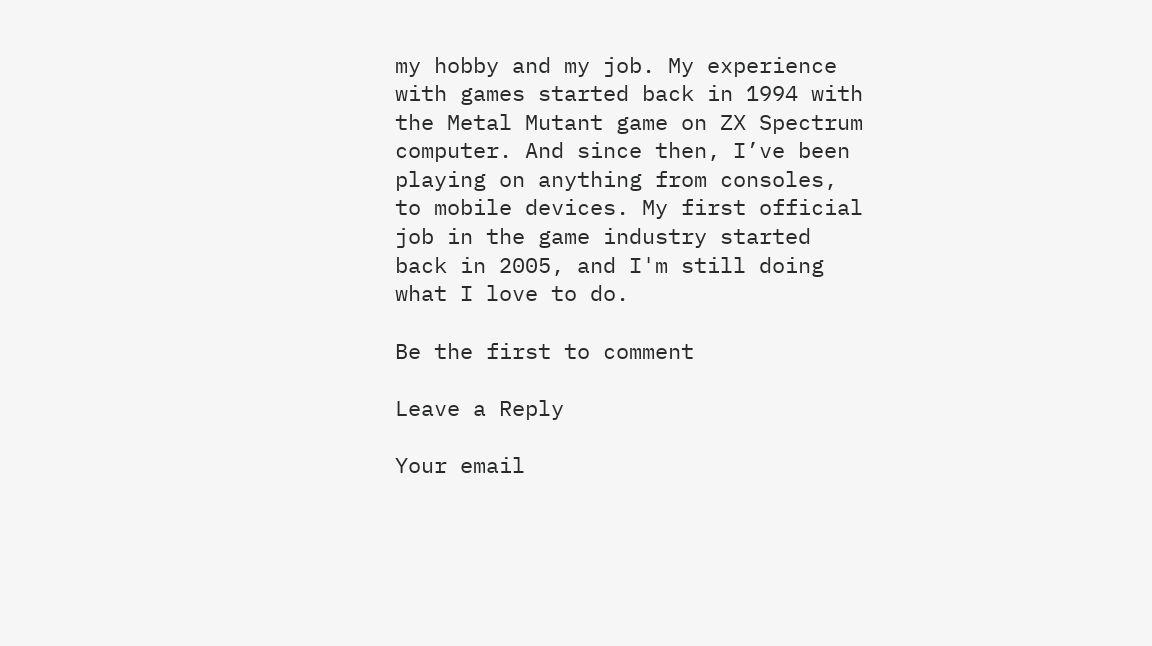my hobby and my job. My experience with games started back in 1994 with the Metal Mutant game on ZX Spectrum computer. And since then, I’ve been playing on anything from consoles, to mobile devices. My first official job in the game industry started back in 2005, and I'm still doing what I love to do.

Be the first to comment

Leave a Reply

Your email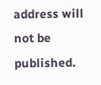address will not be published.